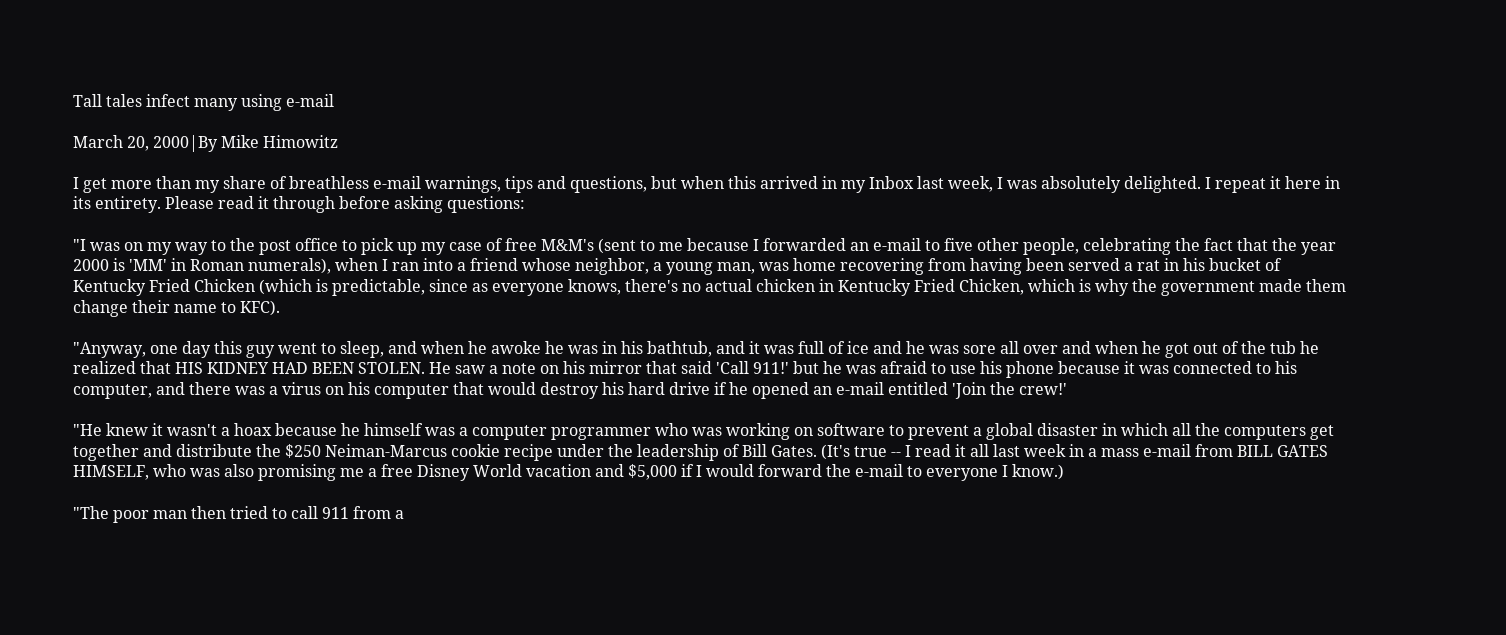Tall tales infect many using e-mail

March 20, 2000|By Mike Himowitz

I get more than my share of breathless e-mail warnings, tips and questions, but when this arrived in my Inbox last week, I was absolutely delighted. I repeat it here in its entirety. Please read it through before asking questions:

"I was on my way to the post office to pick up my case of free M&M's (sent to me because I forwarded an e-mail to five other people, celebrating the fact that the year 2000 is 'MM' in Roman numerals), when I ran into a friend whose neighbor, a young man, was home recovering from having been served a rat in his bucket of Kentucky Fried Chicken (which is predictable, since as everyone knows, there's no actual chicken in Kentucky Fried Chicken, which is why the government made them change their name to KFC).

"Anyway, one day this guy went to sleep, and when he awoke he was in his bathtub, and it was full of ice and he was sore all over and when he got out of the tub he realized that HIS KIDNEY HAD BEEN STOLEN. He saw a note on his mirror that said 'Call 911!' but he was afraid to use his phone because it was connected to his computer, and there was a virus on his computer that would destroy his hard drive if he opened an e-mail entitled 'Join the crew!'

"He knew it wasn't a hoax because he himself was a computer programmer who was working on software to prevent a global disaster in which all the computers get together and distribute the $250 Neiman-Marcus cookie recipe under the leadership of Bill Gates. (It's true -- I read it all last week in a mass e-mail from BILL GATES HIMSELF, who was also promising me a free Disney World vacation and $5,000 if I would forward the e-mail to everyone I know.)

"The poor man then tried to call 911 from a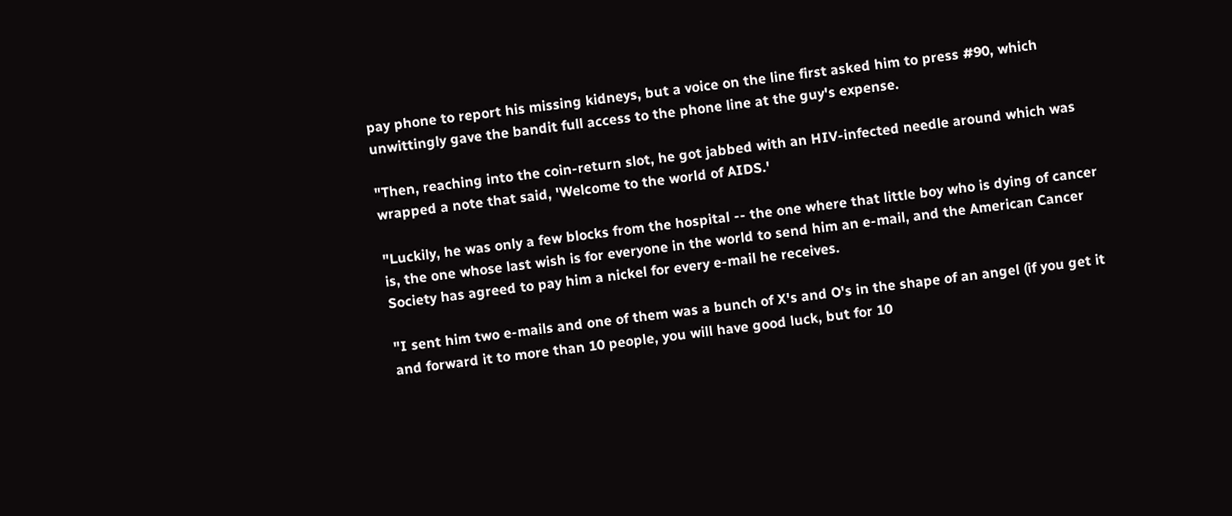pay phone to report his missing kidneys, but a voice on the line first asked him to press #90, which unwittingly gave the bandit full access to the phone line at the guy's expense.

"Then, reaching into the coin-return slot, he got jabbed with an HIV-infected needle around which was wrapped a note that said, 'Welcome to the world of AIDS.'

"Luckily, he was only a few blocks from the hospital -- the one where that little boy who is dying of cancer is, the one whose last wish is for everyone in the world to send him an e-mail, and the American Cancer Society has agreed to pay him a nickel for every e-mail he receives.

"I sent him two e-mails and one of them was a bunch of X's and O's in the shape of an angel (if you get it and forward it to more than 10 people, you will have good luck, but for 10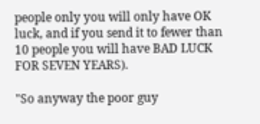people only you will only have OK luck, and if you send it to fewer than 10 people you will have BAD LUCK FOR SEVEN YEARS).

"So anyway the poor guy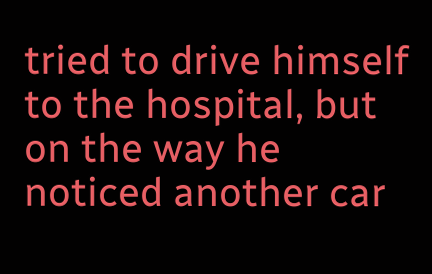tried to drive himself to the hospital, but on the way he noticed another car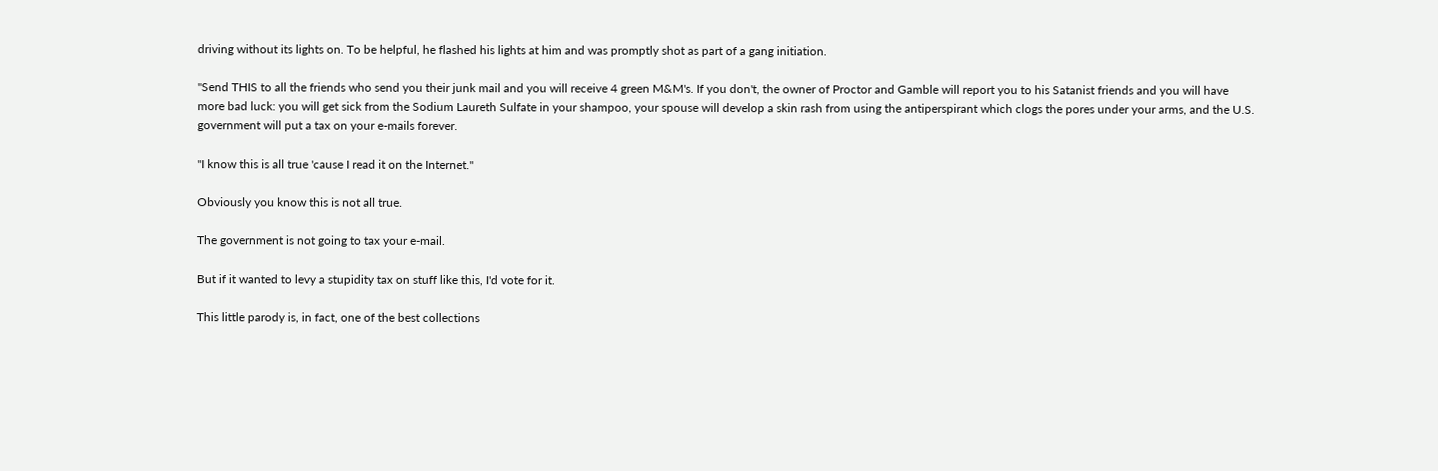driving without its lights on. To be helpful, he flashed his lights at him and was promptly shot as part of a gang initiation.

"Send THIS to all the friends who send you their junk mail and you will receive 4 green M&M's. If you don't, the owner of Proctor and Gamble will report you to his Satanist friends and you will have more bad luck: you will get sick from the Sodium Laureth Sulfate in your shampoo, your spouse will develop a skin rash from using the antiperspirant which clogs the pores under your arms, and the U.S. government will put a tax on your e-mails forever.

"I know this is all true 'cause I read it on the Internet."

Obviously you know this is not all true.

The government is not going to tax your e-mail.

But if it wanted to levy a stupidity tax on stuff like this, I'd vote for it.

This little parody is, in fact, one of the best collections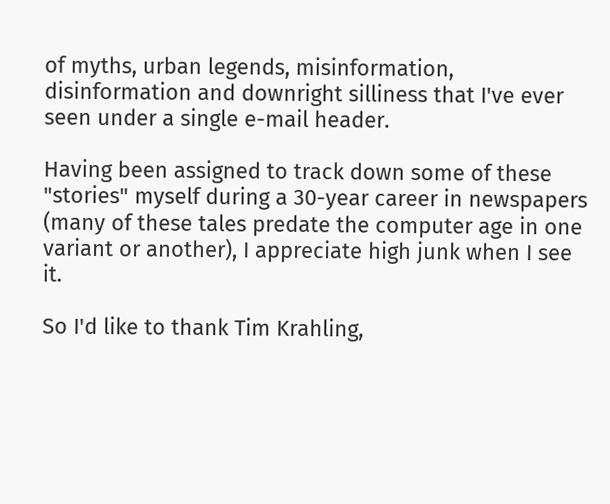of myths, urban legends, misinformation, disinformation and downright silliness that I've ever seen under a single e-mail header.

Having been assigned to track down some of these "stories" myself during a 30-year career in newspapers (many of these tales predate the computer age in one variant or another), I appreciate high junk when I see it.

So I'd like to thank Tim Krahling,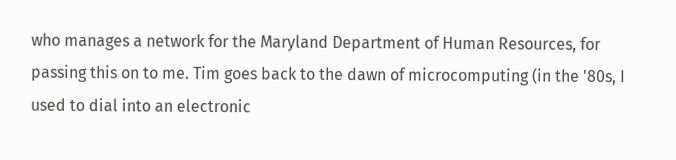who manages a network for the Maryland Department of Human Resources, for passing this on to me. Tim goes back to the dawn of microcomputing (in the '80s, I used to dial into an electronic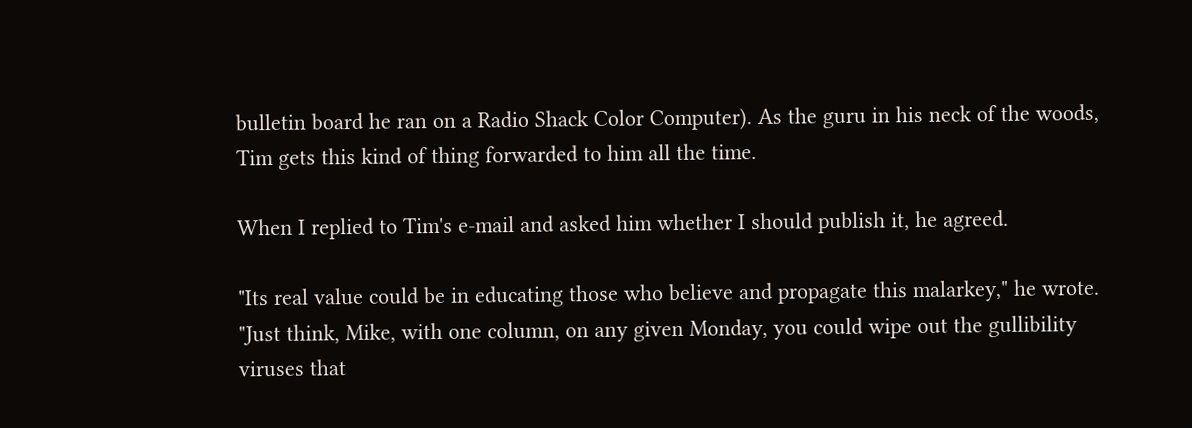bulletin board he ran on a Radio Shack Color Computer). As the guru in his neck of the woods, Tim gets this kind of thing forwarded to him all the time.

When I replied to Tim's e-mail and asked him whether I should publish it, he agreed.

"Its real value could be in educating those who believe and propagate this malarkey," he wrote. "Just think, Mike, with one column, on any given Monday, you could wipe out the gullibility viruses that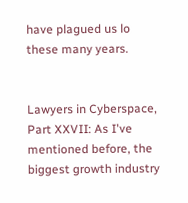have plagued us lo these many years.


Lawyers in Cyberspace, Part XXVII: As I've mentioned before, the biggest growth industry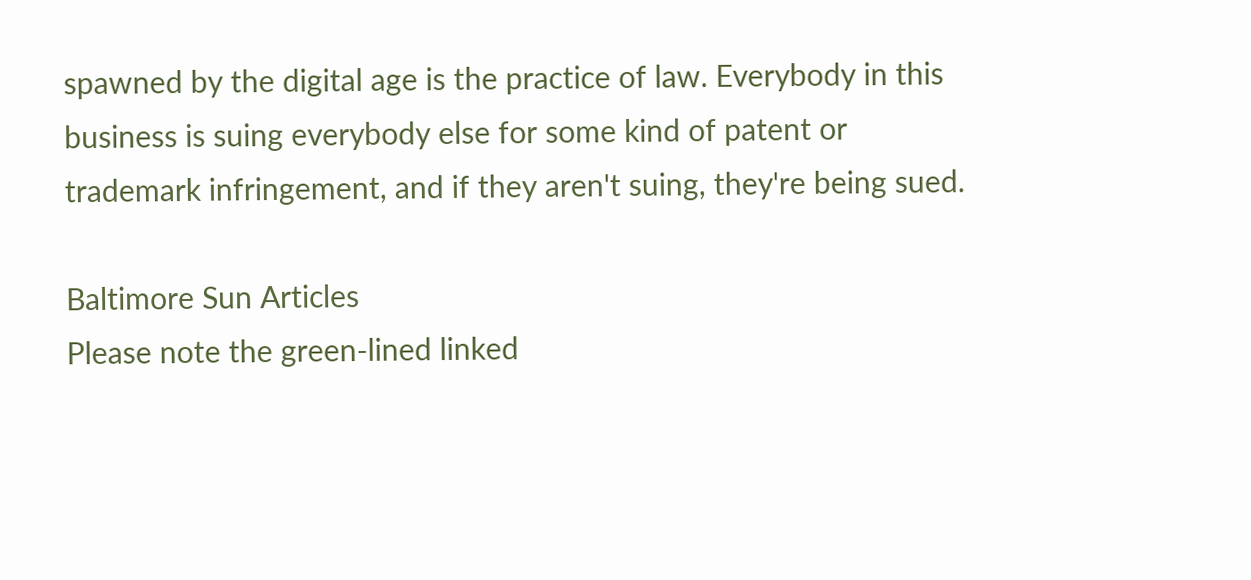spawned by the digital age is the practice of law. Everybody in this business is suing everybody else for some kind of patent or trademark infringement, and if they aren't suing, they're being sued.

Baltimore Sun Articles
Please note the green-lined linked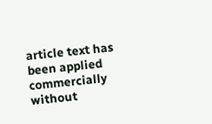article text has been applied commercially without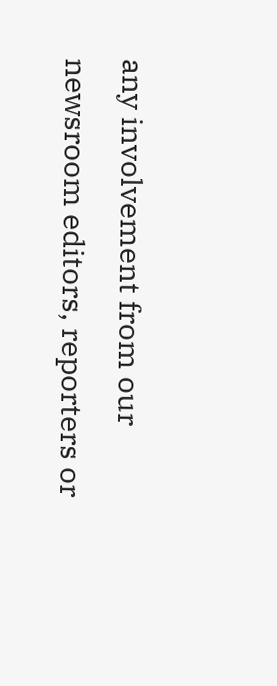any involvement from our newsroom editors, reporters or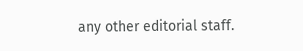any other editorial staff.